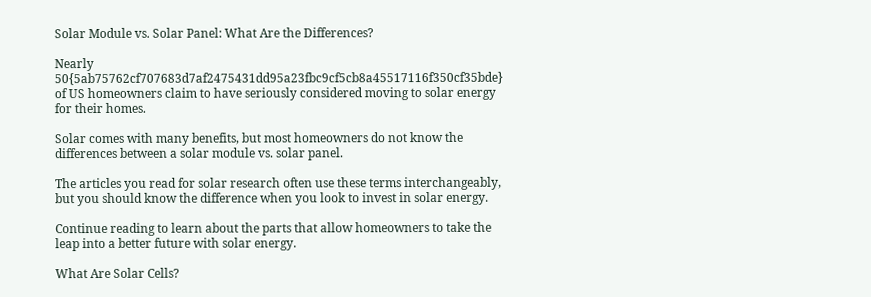Solar Module vs. Solar Panel: What Are the Differences?

Nearly 50{5ab75762cf707683d7af2475431dd95a23fbc9cf5cb8a45517116f350cf35bde} of US homeowners claim to have seriously considered moving to solar energy for their homes.

Solar comes with many benefits, but most homeowners do not know the differences between a solar module vs. solar panel.

The articles you read for solar research often use these terms interchangeably, but you should know the difference when you look to invest in solar energy.

Continue reading to learn about the parts that allow homeowners to take the leap into a better future with solar energy.

What Are Solar Cells?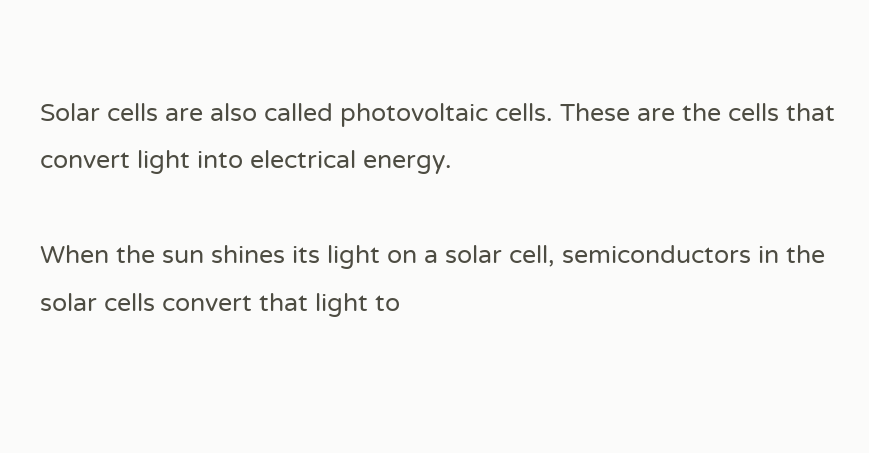Solar cells are also called photovoltaic cells. These are the cells that convert light into electrical energy.

When the sun shines its light on a solar cell, semiconductors in the solar cells convert that light to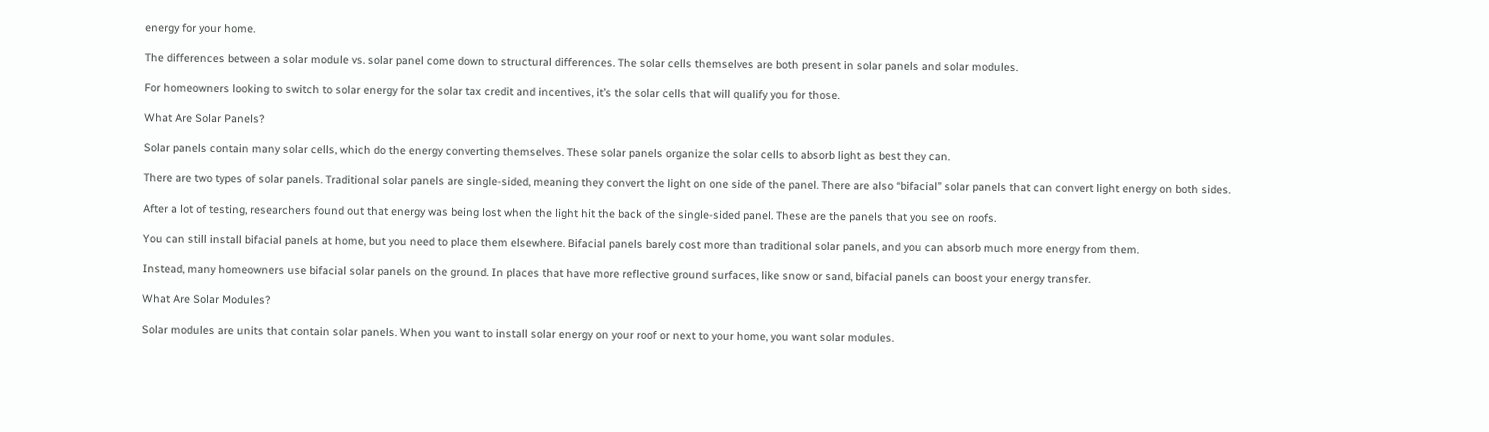energy for your home.

The differences between a solar module vs. solar panel come down to structural differences. The solar cells themselves are both present in solar panels and solar modules.

For homeowners looking to switch to solar energy for the solar tax credit and incentives, it’s the solar cells that will qualify you for those.

What Are Solar Panels?

Solar panels contain many solar cells, which do the energy converting themselves. These solar panels organize the solar cells to absorb light as best they can.

There are two types of solar panels. Traditional solar panels are single-sided, meaning they convert the light on one side of the panel. There are also “bifacial” solar panels that can convert light energy on both sides.

After a lot of testing, researchers found out that energy was being lost when the light hit the back of the single-sided panel. These are the panels that you see on roofs.

You can still install bifacial panels at home, but you need to place them elsewhere. Bifacial panels barely cost more than traditional solar panels, and you can absorb much more energy from them.

Instead, many homeowners use bifacial solar panels on the ground. In places that have more reflective ground surfaces, like snow or sand, bifacial panels can boost your energy transfer.

What Are Solar Modules?

Solar modules are units that contain solar panels. When you want to install solar energy on your roof or next to your home, you want solar modules.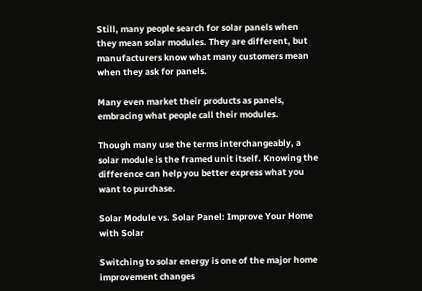Still, many people search for solar panels when they mean solar modules. They are different, but manufacturers know what many customers mean when they ask for panels.

Many even market their products as panels, embracing what people call their modules.

Though many use the terms interchangeably, a solar module is the framed unit itself. Knowing the difference can help you better express what you want to purchase.

Solar Module vs. Solar Panel: Improve Your Home with Solar

Switching to solar energy is one of the major home improvement changes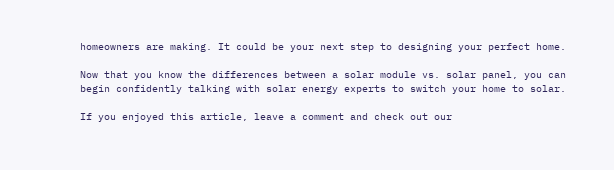homeowners are making. It could be your next step to designing your perfect home.

Now that you know the differences between a solar module vs. solar panel, you can begin confidently talking with solar energy experts to switch your home to solar.

If you enjoyed this article, leave a comment and check out our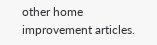other home improvement articles.